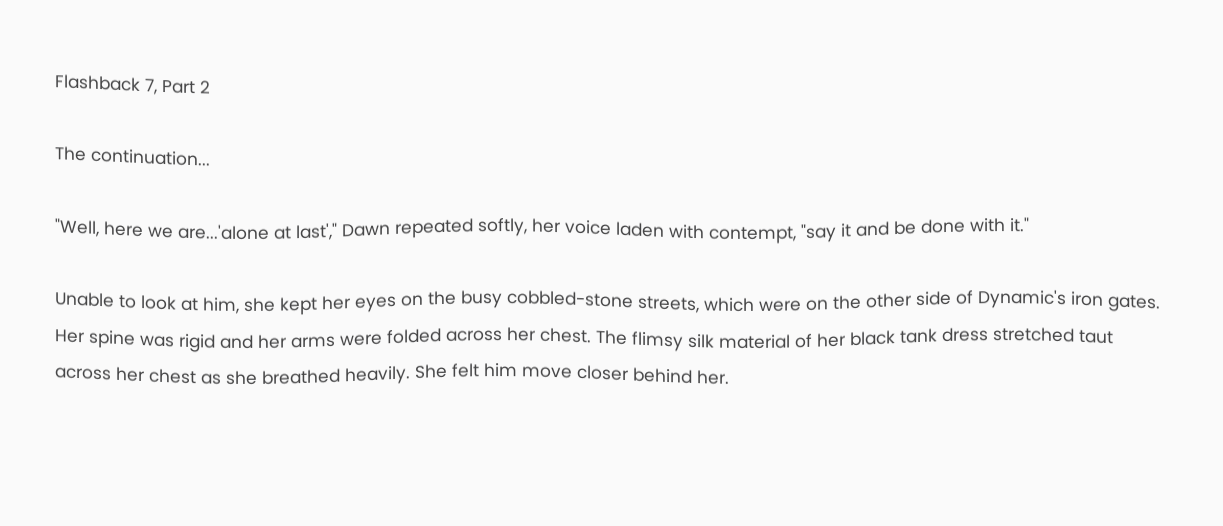Flashback 7, Part 2

The continuation...

"Well, here we are...'alone at last'," Dawn repeated softly, her voice laden with contempt, "say it and be done with it."

Unable to look at him, she kept her eyes on the busy cobbled-stone streets, which were on the other side of Dynamic's iron gates. Her spine was rigid and her arms were folded across her chest. The flimsy silk material of her black tank dress stretched taut across her chest as she breathed heavily. She felt him move closer behind her.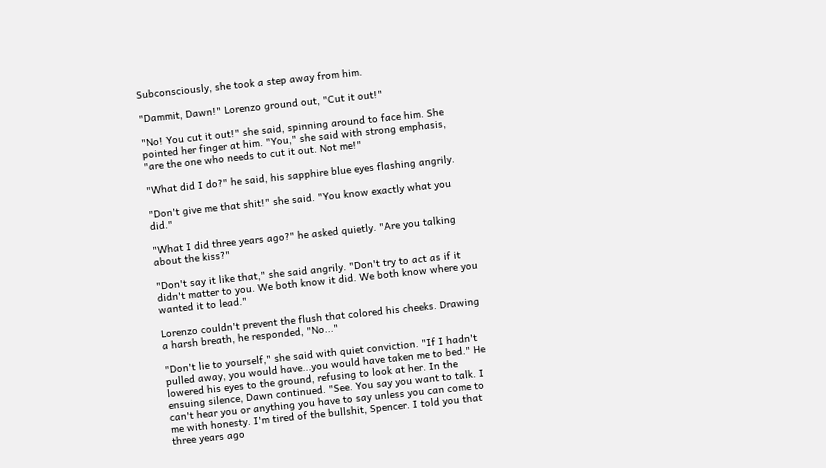Subconsciously, she took a step away from him.

"Dammit, Dawn!" Lorenzo ground out, "Cut it out!"

"No! You cut it out!" she said, spinning around to face him. She pointed her finger at him. "You," she said with strong emphasis, "are the one who needs to cut it out. Not me!"

"What did I do?" he said, his sapphire blue eyes flashing angrily.

"Don't give me that shit!" she said. "You know exactly what you did."

"What I did three years ago?" he asked quietly. "Are you talking about the kiss?"

"Don't say it like that," she said angrily. "Don't try to act as if it didn't matter to you. We both know it did. We both know where you wanted it to lead."

Lorenzo couldn't prevent the flush that colored his cheeks. Drawing a harsh breath, he responded, "No..."

"Don't lie to yourself," she said with quiet conviction. "If I hadn't pulled away, you would have...you would have taken me to bed." He lowered his eyes to the ground, refusing to look at her. In the ensuing silence, Dawn continued. "See. You say you want to talk. I can't hear you or anything you have to say unless you can come to me with honesty. I'm tired of the bullshit, Spencer. I told you that three years ago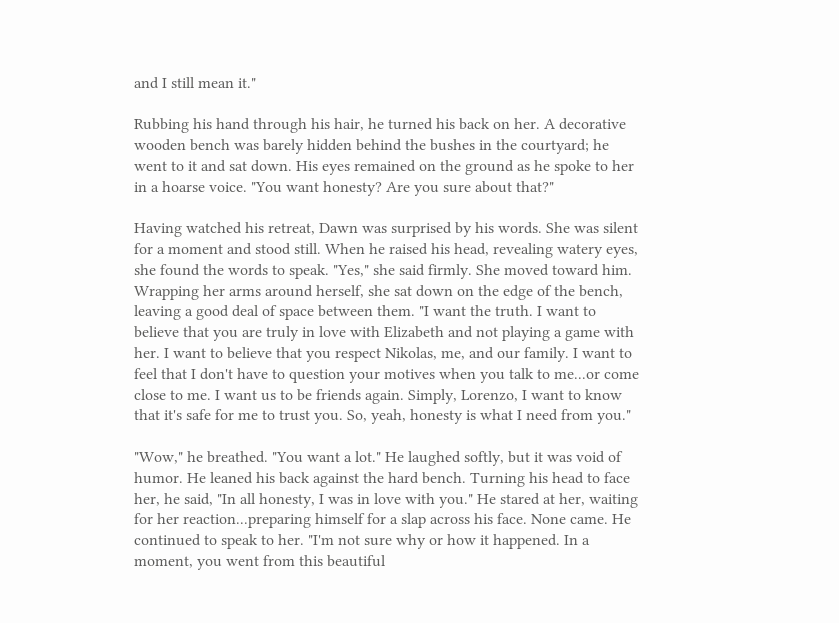and I still mean it."

Rubbing his hand through his hair, he turned his back on her. A decorative wooden bench was barely hidden behind the bushes in the courtyard; he went to it and sat down. His eyes remained on the ground as he spoke to her in a hoarse voice. "You want honesty? Are you sure about that?"

Having watched his retreat, Dawn was surprised by his words. She was silent for a moment and stood still. When he raised his head, revealing watery eyes, she found the words to speak. "Yes," she said firmly. She moved toward him. Wrapping her arms around herself, she sat down on the edge of the bench, leaving a good deal of space between them. "I want the truth. I want to believe that you are truly in love with Elizabeth and not playing a game with her. I want to believe that you respect Nikolas, me, and our family. I want to feel that I don't have to question your motives when you talk to me...or come close to me. I want us to be friends again. Simply, Lorenzo, I want to know that it's safe for me to trust you. So, yeah, honesty is what I need from you."

"Wow," he breathed. "You want a lot." He laughed softly, but it was void of humor. He leaned his back against the hard bench. Turning his head to face her, he said, "In all honesty, I was in love with you." He stared at her, waiting for her reaction...preparing himself for a slap across his face. None came. He continued to speak to her. "I'm not sure why or how it happened. In a moment, you went from this beautiful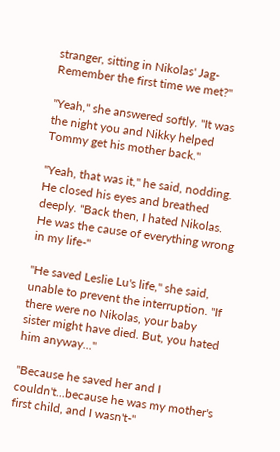stranger, sitting in Nikolas' Jag-Remember the first time we met?"

"Yeah," she answered softly. "It was the night you and Nikky helped Tommy get his mother back."

"Yeah, that was it," he said, nodding. He closed his eyes and breathed deeply. "Back then, I hated Nikolas. He was the cause of everything wrong in my life-"

"He saved Leslie Lu's life," she said, unable to prevent the interruption. "If there were no Nikolas, your baby sister might have died. But, you hated him anyway..."

"Because he saved her and I couldn't...because he was my mother's first child, and I wasn't-"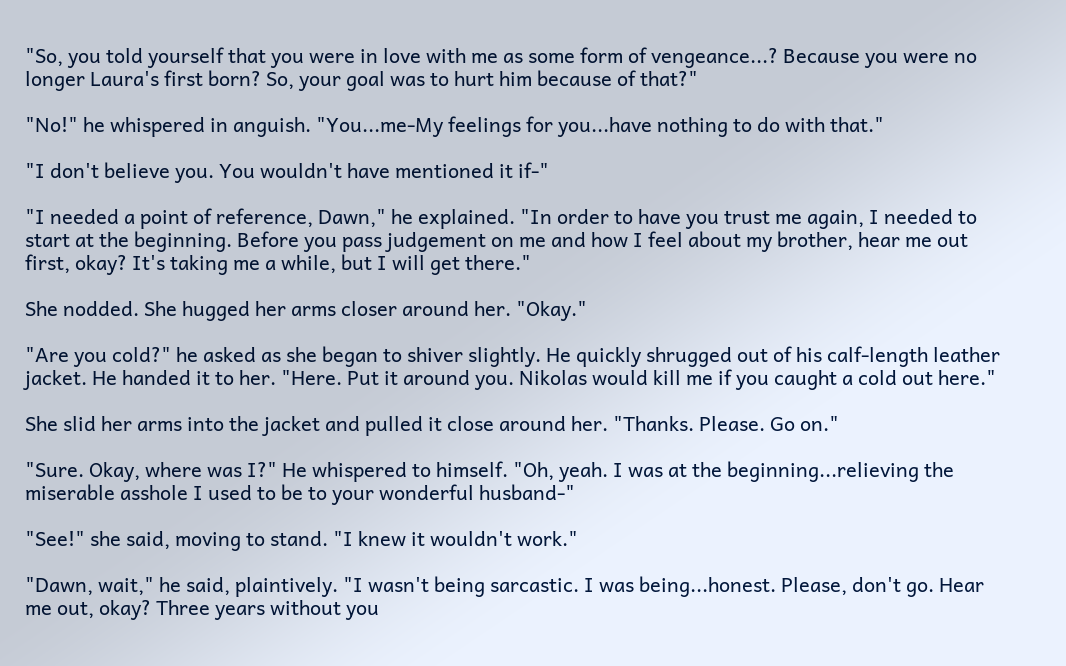"So, you told yourself that you were in love with me as some form of vengeance...? Because you were no longer Laura's first born? So, your goal was to hurt him because of that?"

"No!" he whispered in anguish. "You...me-My feelings for you...have nothing to do with that."

"I don't believe you. You wouldn't have mentioned it if-"

"I needed a point of reference, Dawn," he explained. "In order to have you trust me again, I needed to start at the beginning. Before you pass judgement on me and how I feel about my brother, hear me out first, okay? It's taking me a while, but I will get there."

She nodded. She hugged her arms closer around her. "Okay."

"Are you cold?" he asked as she began to shiver slightly. He quickly shrugged out of his calf-length leather jacket. He handed it to her. "Here. Put it around you. Nikolas would kill me if you caught a cold out here."

She slid her arms into the jacket and pulled it close around her. "Thanks. Please. Go on."

"Sure. Okay, where was I?" He whispered to himself. "Oh, yeah. I was at the beginning...relieving the miserable asshole I used to be to your wonderful husband-"

"See!" she said, moving to stand. "I knew it wouldn't work."

"Dawn, wait," he said, plaintively. "I wasn't being sarcastic. I was being...honest. Please, don't go. Hear me out, okay? Three years without you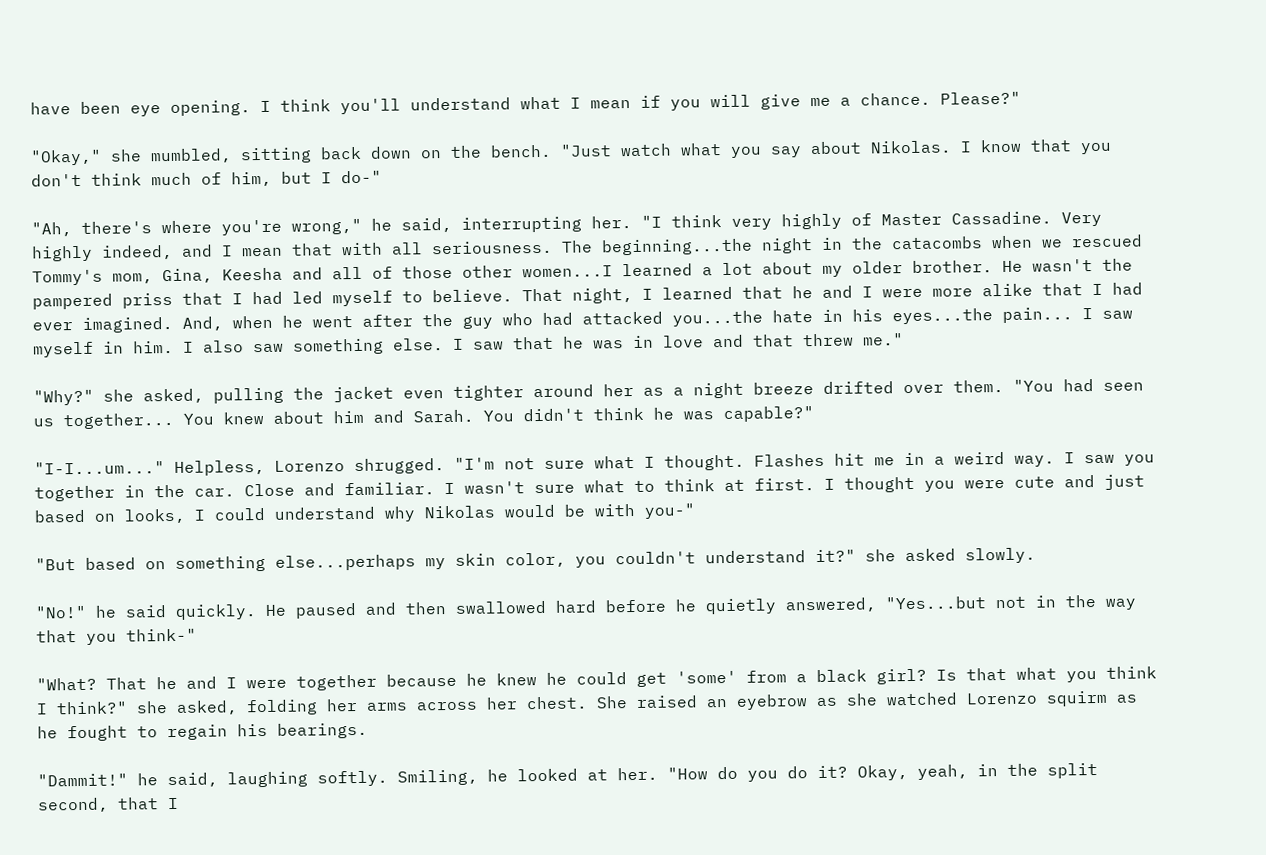have been eye opening. I think you'll understand what I mean if you will give me a chance. Please?"

"Okay," she mumbled, sitting back down on the bench. "Just watch what you say about Nikolas. I know that you don't think much of him, but I do-"

"Ah, there's where you're wrong," he said, interrupting her. "I think very highly of Master Cassadine. Very highly indeed, and I mean that with all seriousness. The beginning...the night in the catacombs when we rescued Tommy's mom, Gina, Keesha and all of those other women...I learned a lot about my older brother. He wasn't the pampered priss that I had led myself to believe. That night, I learned that he and I were more alike that I had ever imagined. And, when he went after the guy who had attacked you...the hate in his eyes...the pain... I saw myself in him. I also saw something else. I saw that he was in love and that threw me."

"Why?" she asked, pulling the jacket even tighter around her as a night breeze drifted over them. "You had seen us together... You knew about him and Sarah. You didn't think he was capable?"

"I-I...um..." Helpless, Lorenzo shrugged. "I'm not sure what I thought. Flashes hit me in a weird way. I saw you together in the car. Close and familiar. I wasn't sure what to think at first. I thought you were cute and just based on looks, I could understand why Nikolas would be with you-"

"But based on something else...perhaps my skin color, you couldn't understand it?" she asked slowly.

"No!" he said quickly. He paused and then swallowed hard before he quietly answered, "Yes...but not in the way that you think-"

"What? That he and I were together because he knew he could get 'some' from a black girl? Is that what you think I think?" she asked, folding her arms across her chest. She raised an eyebrow as she watched Lorenzo squirm as he fought to regain his bearings.

"Dammit!" he said, laughing softly. Smiling, he looked at her. "How do you do it? Okay, yeah, in the split second, that I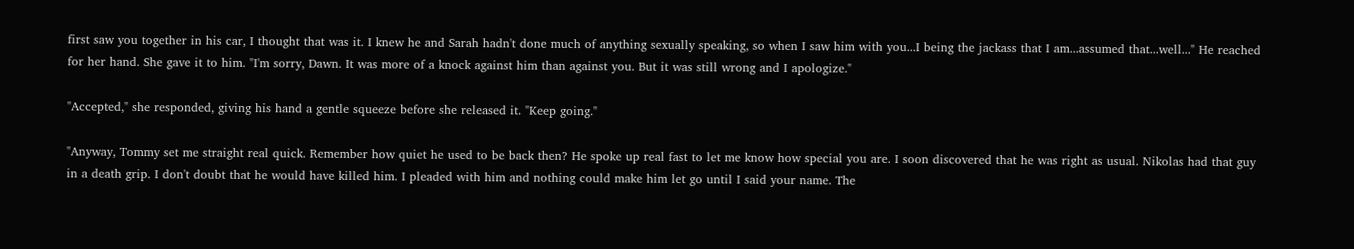first saw you together in his car, I thought that was it. I knew he and Sarah hadn't done much of anything sexually speaking, so when I saw him with you...I being the jackass that I am...assumed that...well..." He reached for her hand. She gave it to him. "I'm sorry, Dawn. It was more of a knock against him than against you. But it was still wrong and I apologize."

"Accepted," she responded, giving his hand a gentle squeeze before she released it. "Keep going."

"Anyway, Tommy set me straight real quick. Remember how quiet he used to be back then? He spoke up real fast to let me know how special you are. I soon discovered that he was right as usual. Nikolas had that guy in a death grip. I don't doubt that he would have killed him. I pleaded with him and nothing could make him let go until I said your name. The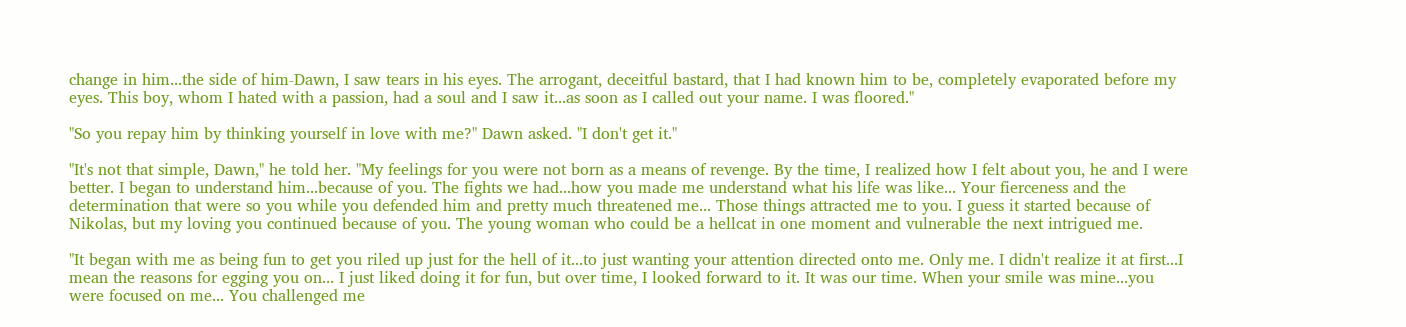change in him...the side of him-Dawn, I saw tears in his eyes. The arrogant, deceitful bastard, that I had known him to be, completely evaporated before my eyes. This boy, whom I hated with a passion, had a soul and I saw it...as soon as I called out your name. I was floored."

"So you repay him by thinking yourself in love with me?" Dawn asked. "I don't get it."

"It's not that simple, Dawn," he told her. "My feelings for you were not born as a means of revenge. By the time, I realized how I felt about you, he and I were better. I began to understand him...because of you. The fights we had...how you made me understand what his life was like... Your fierceness and the determination that were so you while you defended him and pretty much threatened me... Those things attracted me to you. I guess it started because of Nikolas, but my loving you continued because of you. The young woman who could be a hellcat in one moment and vulnerable the next intrigued me.

"It began with me as being fun to get you riled up just for the hell of it...to just wanting your attention directed onto me. Only me. I didn't realize it at first...I mean the reasons for egging you on... I just liked doing it for fun, but over time, I looked forward to it. It was our time. When your smile was mine...you were focused on me... You challenged me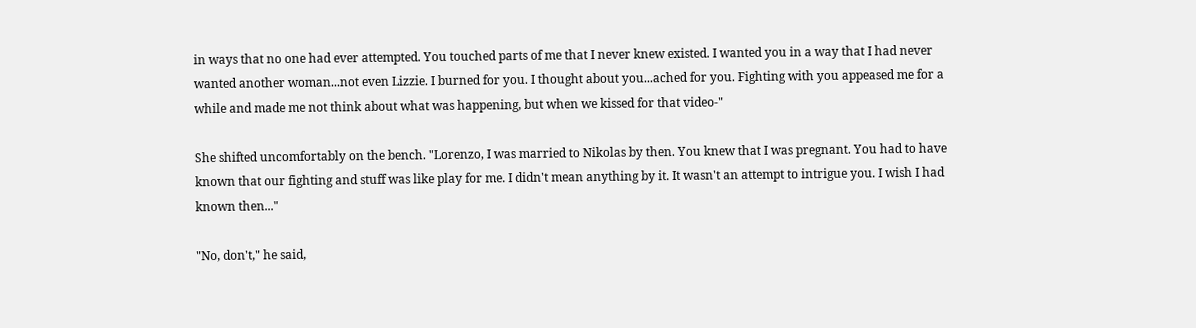in ways that no one had ever attempted. You touched parts of me that I never knew existed. I wanted you in a way that I had never wanted another woman...not even Lizzie. I burned for you. I thought about you...ached for you. Fighting with you appeased me for a while and made me not think about what was happening, but when we kissed for that video-"

She shifted uncomfortably on the bench. "Lorenzo, I was married to Nikolas by then. You knew that I was pregnant. You had to have known that our fighting and stuff was like play for me. I didn't mean anything by it. It wasn't an attempt to intrigue you. I wish I had known then..."

"No, don't," he said,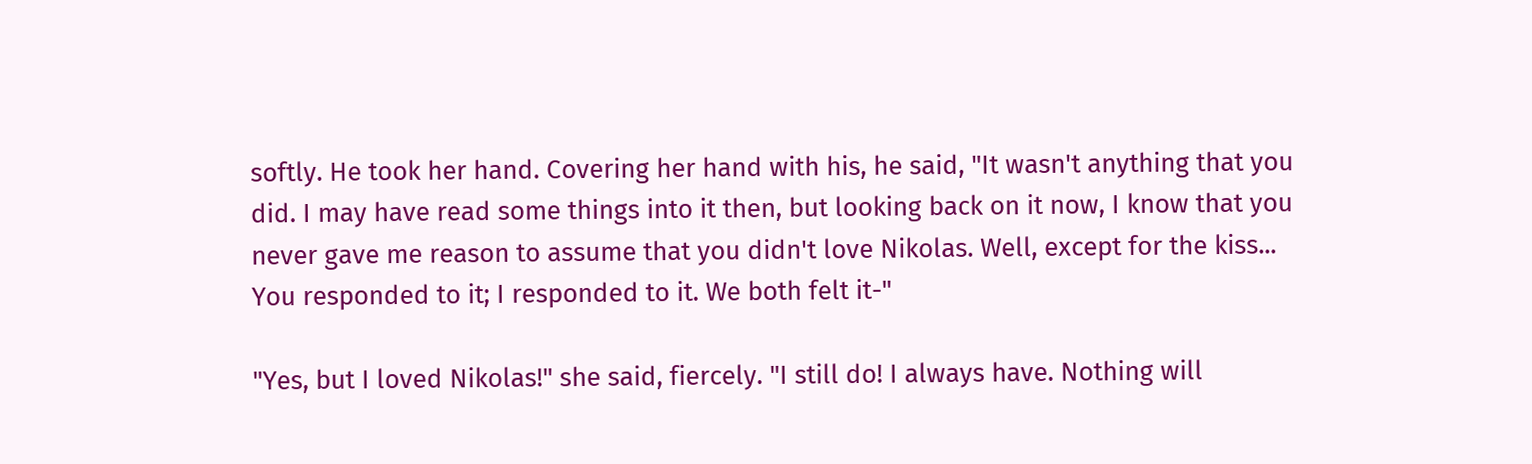softly. He took her hand. Covering her hand with his, he said, "It wasn't anything that you did. I may have read some things into it then, but looking back on it now, I know that you never gave me reason to assume that you didn't love Nikolas. Well, except for the kiss... You responded to it; I responded to it. We both felt it-"

"Yes, but I loved Nikolas!" she said, fiercely. "I still do! I always have. Nothing will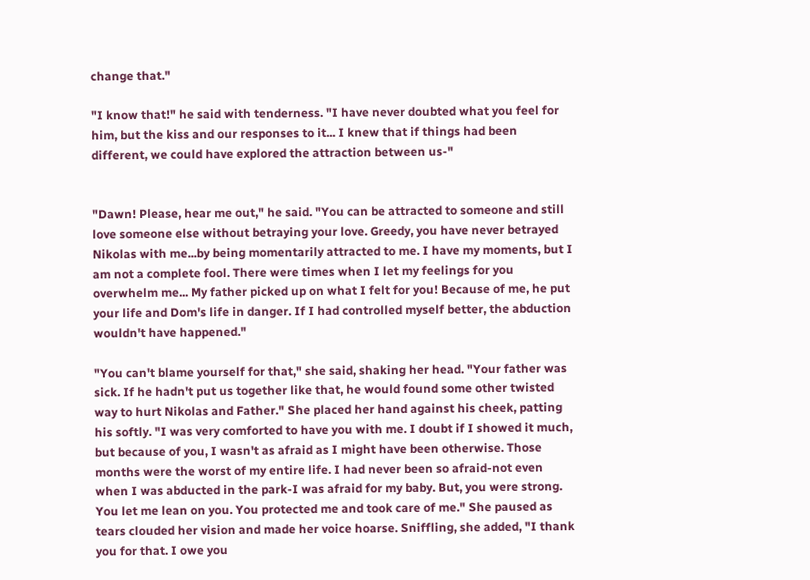change that."

"I know that!" he said with tenderness. "I have never doubted what you feel for him, but the kiss and our responses to it... I knew that if things had been different, we could have explored the attraction between us-"


"Dawn! Please, hear me out," he said. "You can be attracted to someone and still love someone else without betraying your love. Greedy, you have never betrayed Nikolas with me...by being momentarily attracted to me. I have my moments, but I am not a complete fool. There were times when I let my feelings for you overwhelm me... My father picked up on what I felt for you! Because of me, he put your life and Dom's life in danger. If I had controlled myself better, the abduction wouldn't have happened."

"You can't blame yourself for that," she said, shaking her head. "Your father was sick. If he hadn't put us together like that, he would found some other twisted way to hurt Nikolas and Father." She placed her hand against his cheek, patting his softly. "I was very comforted to have you with me. I doubt if I showed it much, but because of you, I wasn't as afraid as I might have been otherwise. Those months were the worst of my entire life. I had never been so afraid-not even when I was abducted in the park-I was afraid for my baby. But, you were strong. You let me lean on you. You protected me and took care of me." She paused as tears clouded her vision and made her voice hoarse. Sniffling, she added, "I thank you for that. I owe you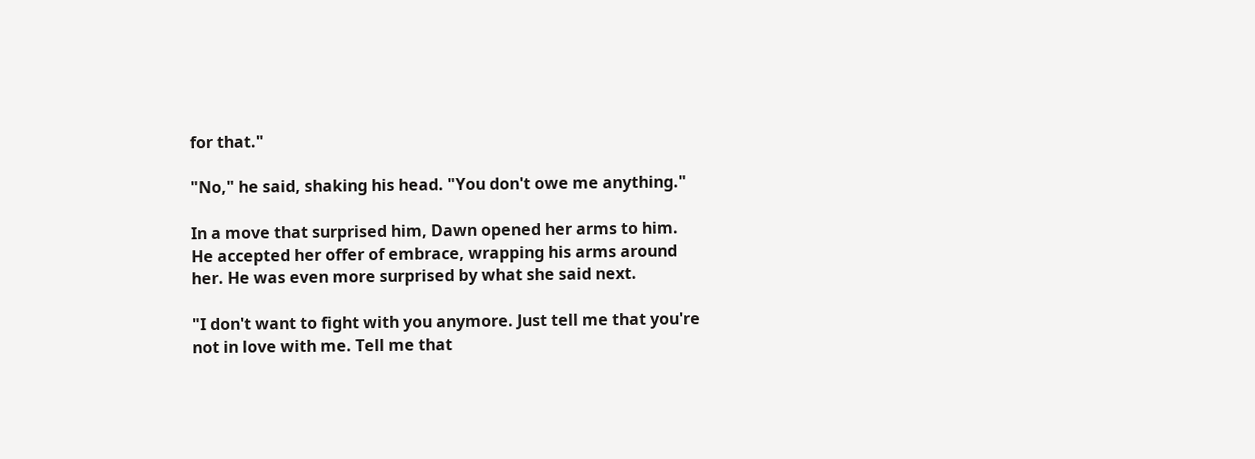for that."

"No," he said, shaking his head. "You don't owe me anything."

In a move that surprised him, Dawn opened her arms to him. He accepted her offer of embrace, wrapping his arms around her. He was even more surprised by what she said next.

"I don't want to fight with you anymore. Just tell me that you're not in love with me. Tell me that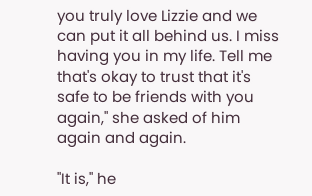you truly love Lizzie and we can put it all behind us. I miss having you in my life. Tell me that's okay to trust that it's safe to be friends with you again," she asked of him again and again.

"It is," he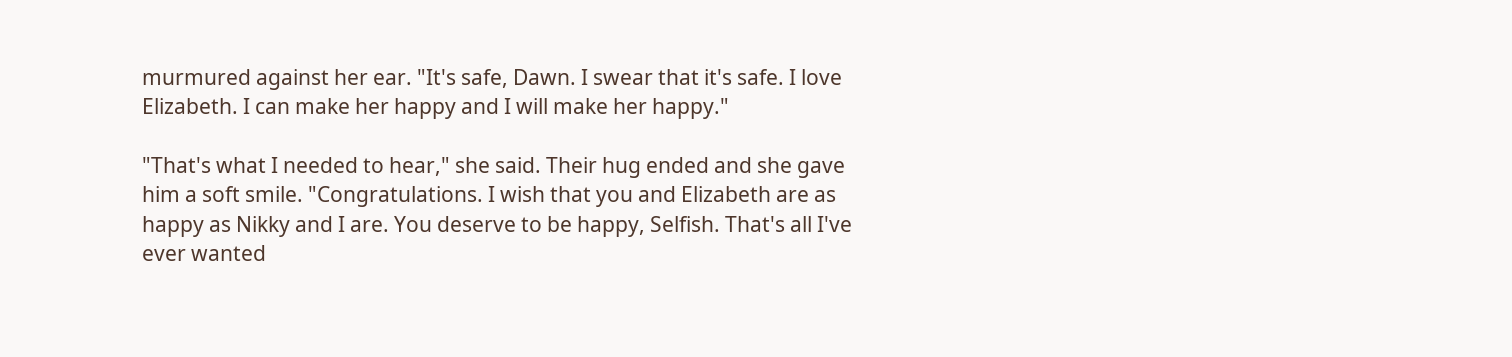murmured against her ear. "It's safe, Dawn. I swear that it's safe. I love Elizabeth. I can make her happy and I will make her happy."

"That's what I needed to hear," she said. Their hug ended and she gave him a soft smile. "Congratulations. I wish that you and Elizabeth are as happy as Nikky and I are. You deserve to be happy, Selfish. That's all I've ever wanted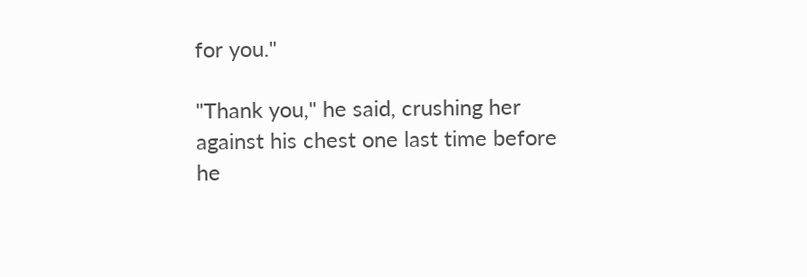for you."

"Thank you," he said, crushing her against his chest one last time before he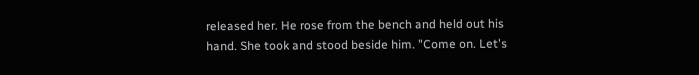released her. He rose from the bench and held out his hand. She took and stood beside him. "Come on. Let's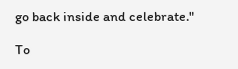go back inside and celebrate."

To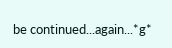be continued...again...*g*